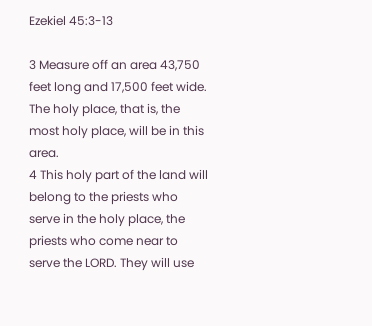Ezekiel 45:3-13

3 Measure off an area 43,750 feet long and 17,500 feet wide. The holy place, that is, the most holy place, will be in this area.
4 This holy part of the land will belong to the priests who serve in the holy place, the priests who come near to serve the LORD. They will use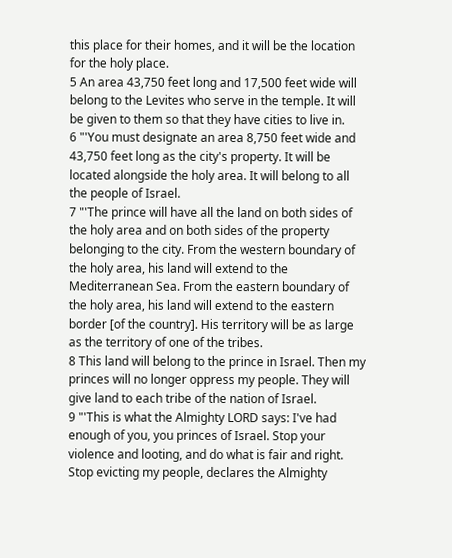this place for their homes, and it will be the location for the holy place.
5 An area 43,750 feet long and 17,500 feet wide will belong to the Levites who serve in the temple. It will be given to them so that they have cities to live in.
6 "'You must designate an area 8,750 feet wide and 43,750 feet long as the city's property. It will be located alongside the holy area. It will belong to all the people of Israel.
7 "'The prince will have all the land on both sides of the holy area and on both sides of the property belonging to the city. From the western boundary of the holy area, his land will extend to the Mediterranean Sea. From the eastern boundary of the holy area, his land will extend to the eastern border [of the country]. His territory will be as large as the territory of one of the tribes.
8 This land will belong to the prince in Israel. Then my princes will no longer oppress my people. They will give land to each tribe of the nation of Israel.
9 "'This is what the Almighty LORD says: I've had enough of you, you princes of Israel. Stop your violence and looting, and do what is fair and right. Stop evicting my people, declares the Almighty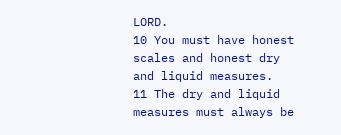LORD.
10 You must have honest scales and honest dry and liquid measures.
11 The dry and liquid measures must always be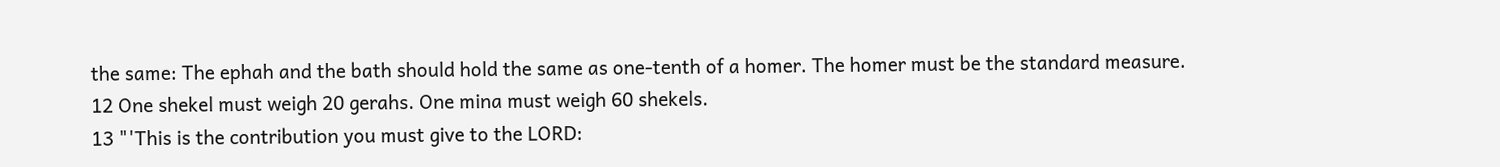the same: The ephah and the bath should hold the same as one-tenth of a homer. The homer must be the standard measure.
12 One shekel must weigh 20 gerahs. One mina must weigh 60 shekels.
13 "'This is the contribution you must give to the LORD: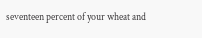seventeen percent of your wheat and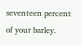seventeen percent of your barley.